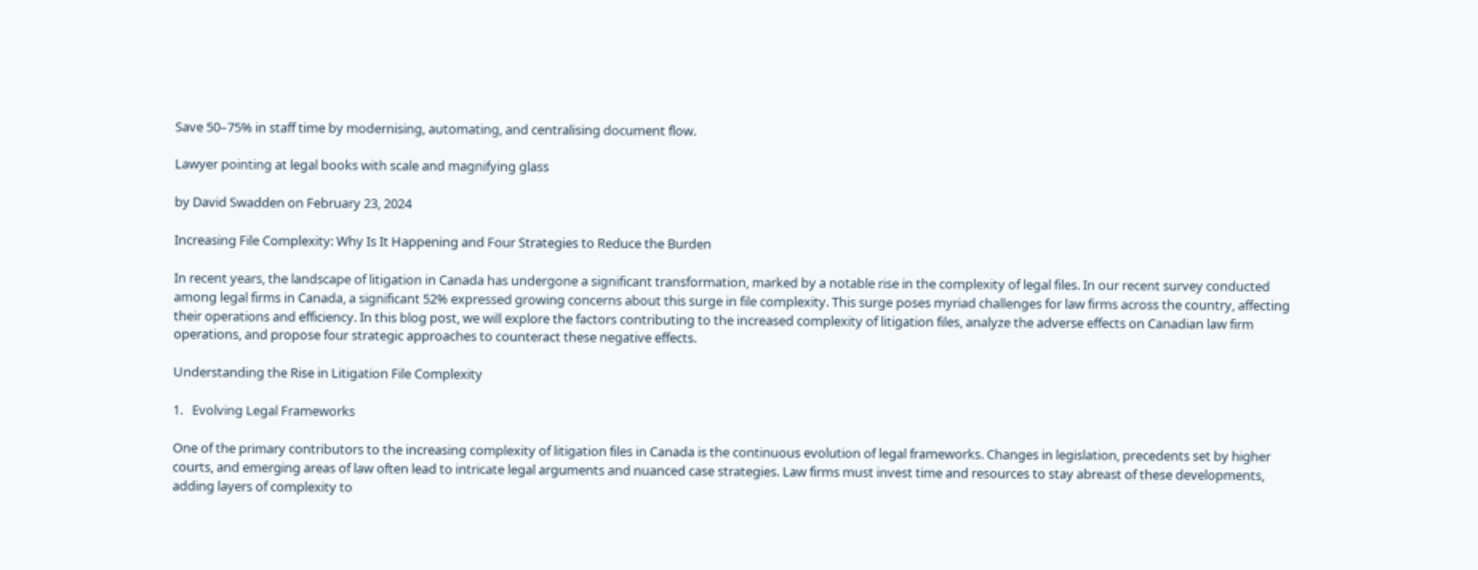Save 50–75% in staff time by modernising, automating, and centralising document flow.

Lawyer pointing at legal books with scale and magnifying glass

by David Swadden on February 23, 2024

Increasing File Complexity: Why Is It Happening and Four Strategies to Reduce the Burden

In recent years, the landscape of litigation in Canada has undergone a significant transformation, marked by a notable rise in the complexity of legal files. In our recent survey conducted among legal firms in Canada, a significant 52% expressed growing concerns about this surge in file complexity. This surge poses myriad challenges for law firms across the country, affecting their operations and efficiency. In this blog post, we will explore the factors contributing to the increased complexity of litigation files, analyze the adverse effects on Canadian law firm operations, and propose four strategic approaches to counteract these negative effects.

Understanding the Rise in Litigation File Complexity

1.   Evolving Legal Frameworks

One of the primary contributors to the increasing complexity of litigation files in Canada is the continuous evolution of legal frameworks. Changes in legislation, precedents set by higher courts, and emerging areas of law often lead to intricate legal arguments and nuanced case strategies. Law firms must invest time and resources to stay abreast of these developments, adding layers of complexity to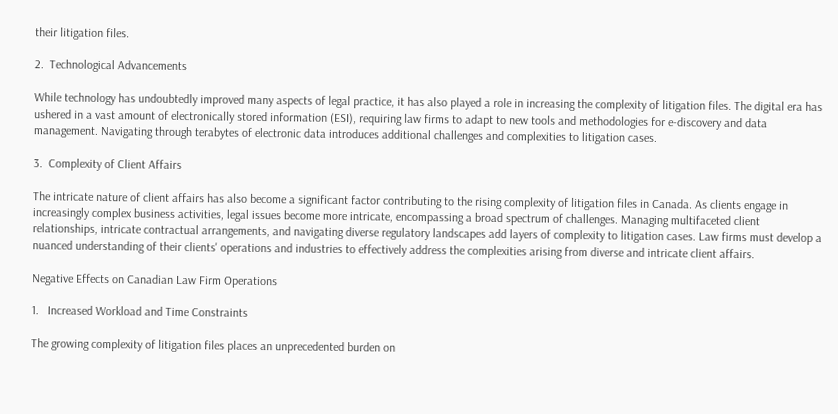their litigation files.

2.  Technological Advancements

While technology has undoubtedly improved many aspects of legal practice, it has also played a role in increasing the complexity of litigation files. The digital era has ushered in a vast amount of electronically stored information (ESI), requiring law firms to adapt to new tools and methodologies for e-discovery and data management. Navigating through terabytes of electronic data introduces additional challenges and complexities to litigation cases.

3.  Complexity of Client Affairs

The intricate nature of client affairs has also become a significant factor contributing to the rising complexity of litigation files in Canada. As clients engage in increasingly complex business activities, legal issues become more intricate, encompassing a broad spectrum of challenges. Managing multifaceted client relationships, intricate contractual arrangements, and navigating diverse regulatory landscapes add layers of complexity to litigation cases. Law firms must develop a nuanced understanding of their clients' operations and industries to effectively address the complexities arising from diverse and intricate client affairs.

Negative Effects on Canadian Law Firm Operations

1.   Increased Workload and Time Constraints

The growing complexity of litigation files places an unprecedented burden on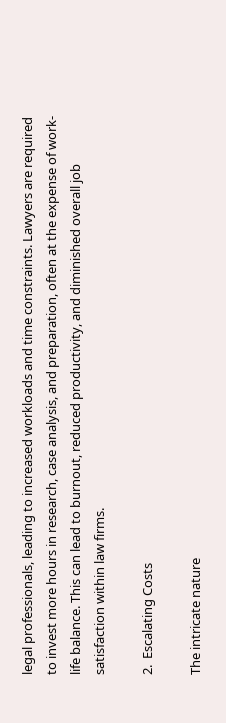legal professionals, leading to increased workloads and time constraints. Lawyers are required to invest more hours in research, case analysis, and preparation, often at the expense of work-life balance. This can lead to burnout, reduced productivity, and diminished overall job satisfaction within law firms.

2.  Escalating Costs

The intricate nature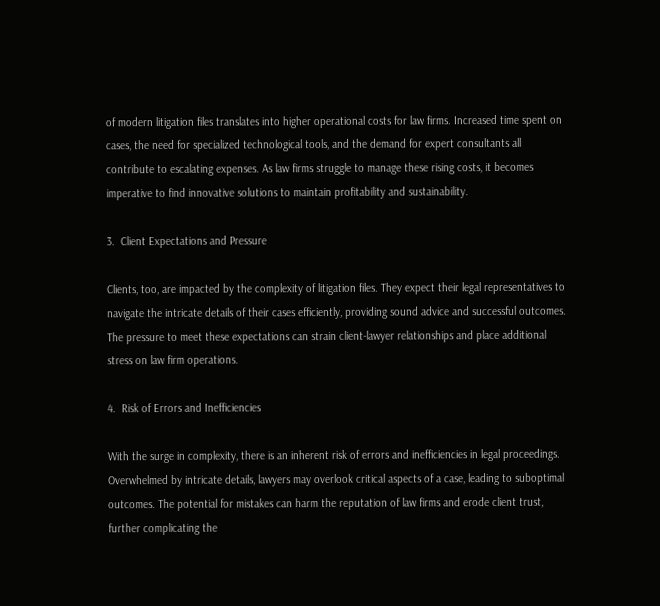of modern litigation files translates into higher operational costs for law firms. Increased time spent on cases, the need for specialized technological tools, and the demand for expert consultants all contribute to escalating expenses. As law firms struggle to manage these rising costs, it becomes imperative to find innovative solutions to maintain profitability and sustainability.

3.  Client Expectations and Pressure

Clients, too, are impacted by the complexity of litigation files. They expect their legal representatives to navigate the intricate details of their cases efficiently, providing sound advice and successful outcomes. The pressure to meet these expectations can strain client-lawyer relationships and place additional stress on law firm operations.

4.  Risk of Errors and Inefficiencies

With the surge in complexity, there is an inherent risk of errors and inefficiencies in legal proceedings. Overwhelmed by intricate details, lawyers may overlook critical aspects of a case, leading to suboptimal outcomes. The potential for mistakes can harm the reputation of law firms and erode client trust, further complicating the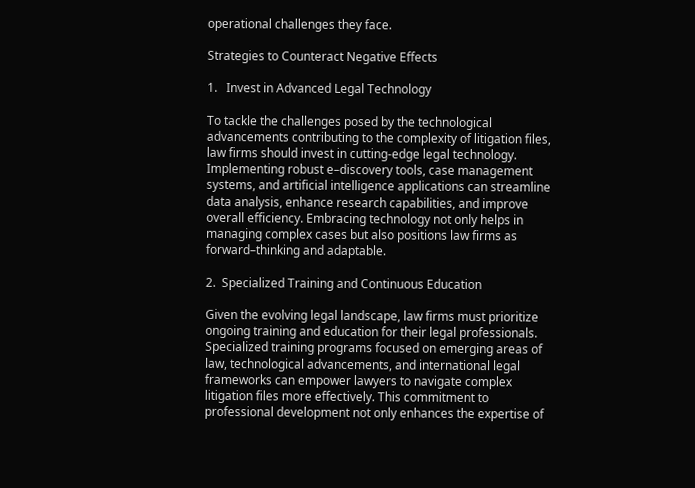operational challenges they face.

Strategies to Counteract Negative Effects

1.   Invest in Advanced Legal Technology

To tackle the challenges posed by the technological advancements contributing to the complexity of litigation files, law firms should invest in cutting-edge legal technology. Implementing robust e–discovery tools, case management systems, and artificial intelligence applications can streamline data analysis, enhance research capabilities, and improve overall efficiency. Embracing technology not only helps in managing complex cases but also positions law firms as forward–thinking and adaptable.

2.  Specialized Training and Continuous Education

Given the evolving legal landscape, law firms must prioritize ongoing training and education for their legal professionals. Specialized training programs focused on emerging areas of law, technological advancements, and international legal frameworks can empower lawyers to navigate complex litigation files more effectively. This commitment to professional development not only enhances the expertise of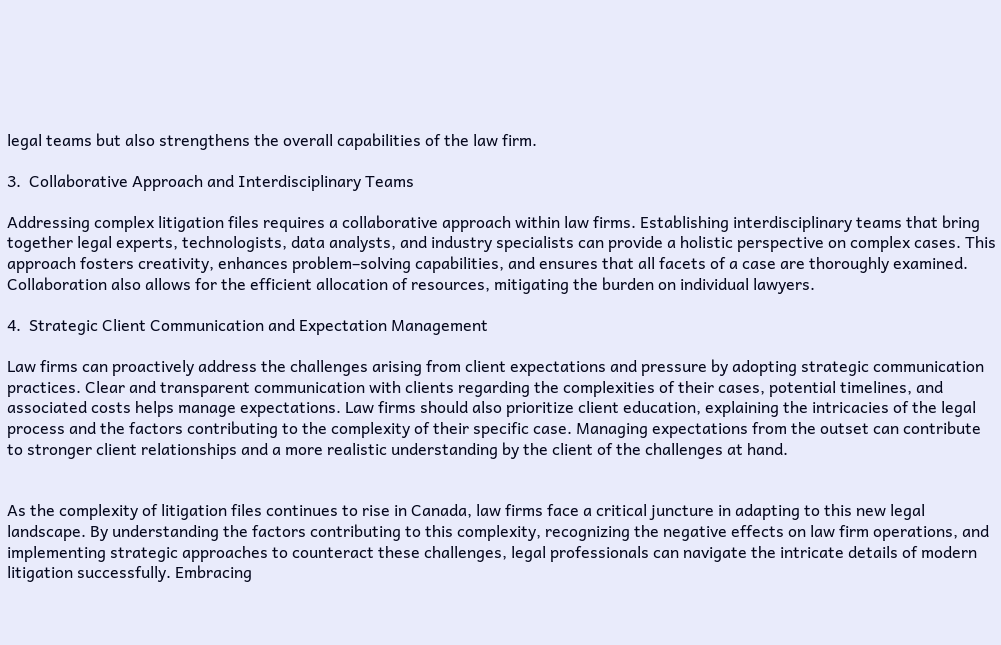legal teams but also strengthens the overall capabilities of the law firm.

3.  Collaborative Approach and Interdisciplinary Teams

Addressing complex litigation files requires a collaborative approach within law firms. Establishing interdisciplinary teams that bring together legal experts, technologists, data analysts, and industry specialists can provide a holistic perspective on complex cases. This approach fosters creativity, enhances problem–solving capabilities, and ensures that all facets of a case are thoroughly examined. Collaboration also allows for the efficient allocation of resources, mitigating the burden on individual lawyers.

4.  Strategic Client Communication and Expectation Management

Law firms can proactively address the challenges arising from client expectations and pressure by adopting strategic communication practices. Clear and transparent communication with clients regarding the complexities of their cases, potential timelines, and associated costs helps manage expectations. Law firms should also prioritize client education, explaining the intricacies of the legal process and the factors contributing to the complexity of their specific case. Managing expectations from the outset can contribute to stronger client relationships and a more realistic understanding by the client of the challenges at hand.


As the complexity of litigation files continues to rise in Canada, law firms face a critical juncture in adapting to this new legal landscape. By understanding the factors contributing to this complexity, recognizing the negative effects on law firm operations, and implementing strategic approaches to counteract these challenges, legal professionals can navigate the intricate details of modern litigation successfully. Embracing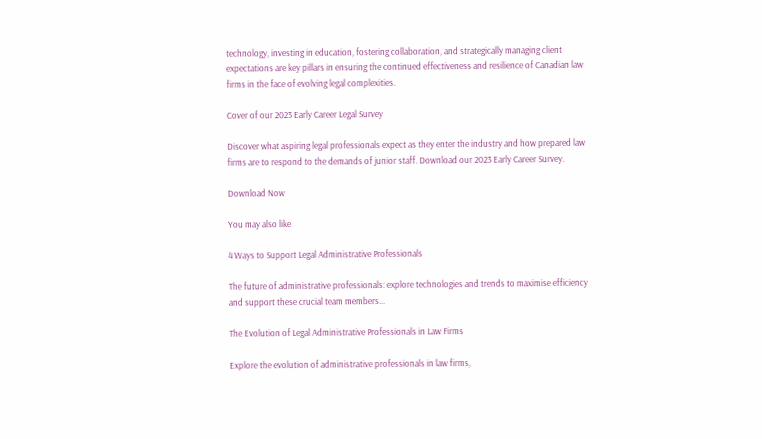technology, investing in education, fostering collaboration, and strategically managing client expectations are key pillars in ensuring the continued effectiveness and resilience of Canadian law firms in the face of evolving legal complexities.

Cover of our 2023 Early Career Legal Survey

Discover what aspiring legal professionals expect as they enter the industry and how prepared law firms are to respond to the demands of junior staff. Download our 2023 Early Career Survey.

Download Now

You may also like

4 Ways to Support Legal Administrative Professionals

The future of administrative professionals: explore technologies and trends to maximise efficiency and support these crucial team members...

The Evolution of Legal Administrative Professionals in Law Firms

Explore the evolution of administrative professionals in law firms,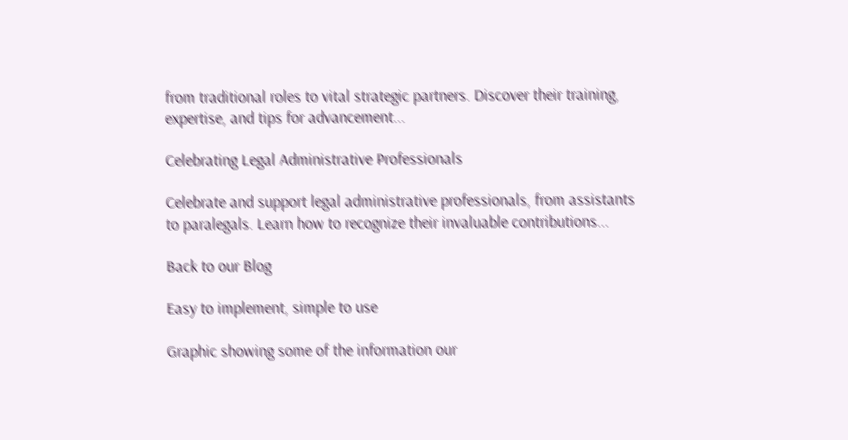from traditional roles to vital strategic partners. Discover their training, expertise, and tips for advancement...

Celebrating Legal Administrative Professionals

Celebrate and support legal administrative professionals, from assistants to paralegals. Learn how to recognize their invaluable contributions...

Back to our Blog

Easy to implement, simple to use

Graphic showing some of the information our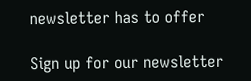newsletter has to offer

Sign up for our newsletter